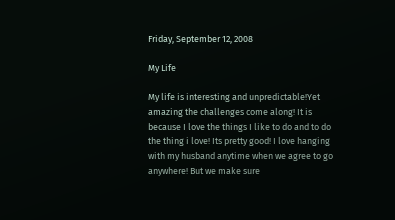Friday, September 12, 2008

My Life

My life is interesting and unpredictable!Yet amazing the challenges come along! It is because I love the things I like to do and to do the thing i love! Its pretty good! I love hanging with my husband anytime when we agree to go anywhere! But we make sure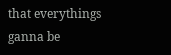that everythings ganna be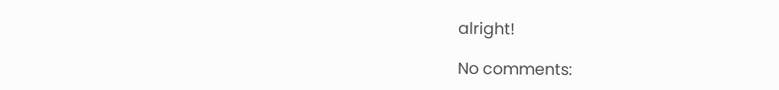alright!

No comments: